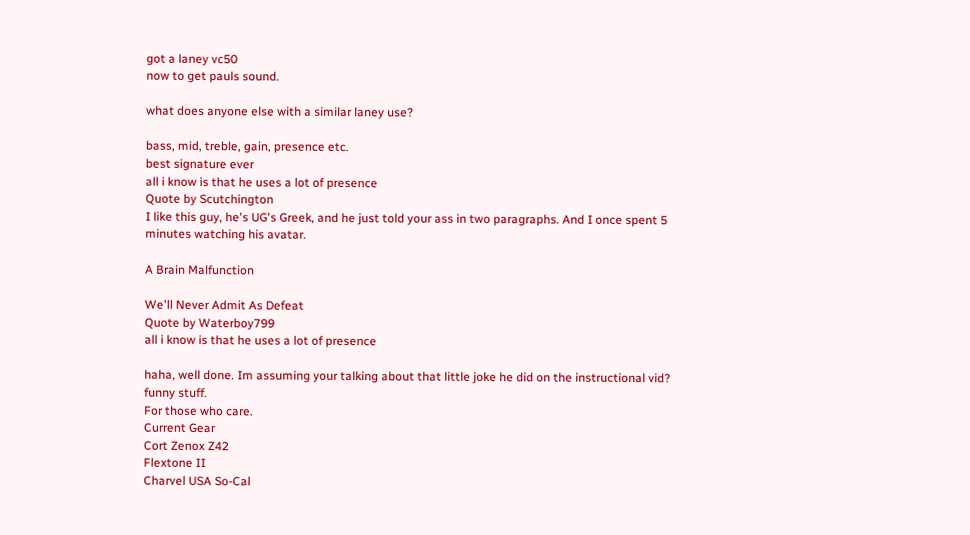got a laney vc50
now to get pauls sound.

what does anyone else with a similar laney use?

bass, mid, treble, gain, presence etc.
best signature ever
all i know is that he uses a lot of presence
Quote by Scutchington
I like this guy, he's UG's Greek, and he just told your ass in two paragraphs. And I once spent 5 minutes watching his avatar.

A Brain Malfunction

We'll Never Admit As Defeat
Quote by Waterboy799
all i know is that he uses a lot of presence

haha, well done. Im assuming your talking about that little joke he did on the instructional vid? funny stuff.
For those who care.
Current Gear
Cort Zenox Z42
Flextone II
Charvel USA So-Cal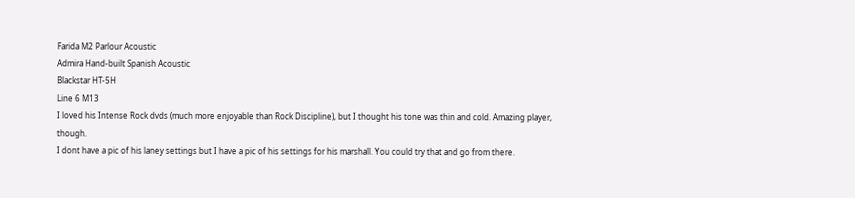Farida M2 Parlour Acoustic
Admira Hand-built Spanish Acoustic
Blackstar HT-5H
Line 6 M13
I loved his Intense Rock dvds (much more enjoyable than Rock Discipline), but I thought his tone was thin and cold. Amazing player, though.
I dont have a pic of his laney settings but I have a pic of his settings for his marshall. You could try that and go from there.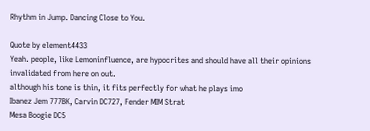Rhythm in Jump. Dancing Close to You.

Quote by element4433
Yeah. people, like Lemoninfluence, are hypocrites and should have all their opinions invalidated from here on out.
although his tone is thin, it fits perfectly for what he plays imo
Ibanez Jem 777BK, Carvin DC727, Fender MIM Strat
Mesa Boogie DC5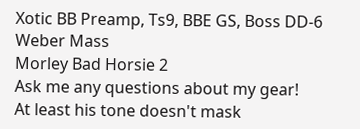Xotic BB Preamp, Ts9, BBE GS, Boss DD-6
Weber Mass
Morley Bad Horsie 2
Ask me any questions about my gear!
At least his tone doesn't mask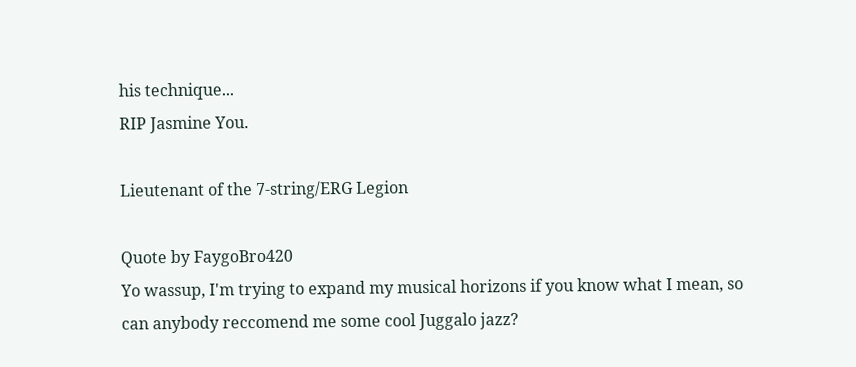his technique...
RIP Jasmine You.

Lieutenant of the 7-string/ERG Legion

Quote by FaygoBro420
Yo wassup, I'm trying to expand my musical horizons if you know what I mean, so can anybody reccomend me some cool Juggalo jazz?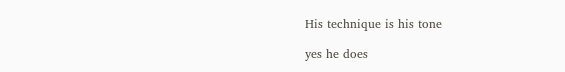His technique is his tone

yes he does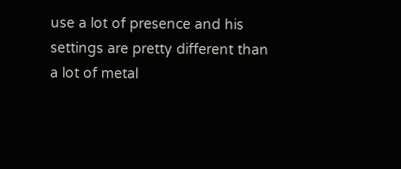use a lot of presence and his settings are pretty different than a lot of metal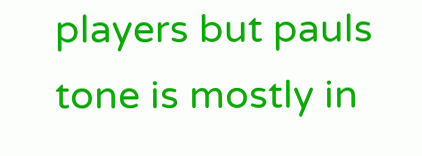players but pauls tone is mostly in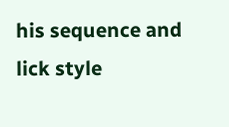his sequence and lick style